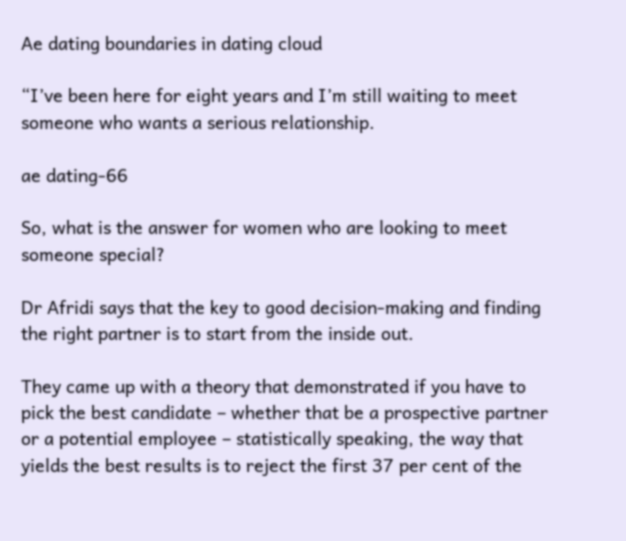Ae dating boundaries in dating cloud

“I’ve been here for eight years and I’m still waiting to meet someone who wants a serious relationship.

ae dating-66

So, what is the answer for women who are looking to meet someone special?

Dr Afridi says that the key to good decision-making and finding the right partner is to start from the inside out.

They came up with a theory that demonstrated if you have to pick the best candidate – whether that be a prospective partner or a potential employee – statistically speaking, the way that yields the best results is to reject the first 37 per cent of the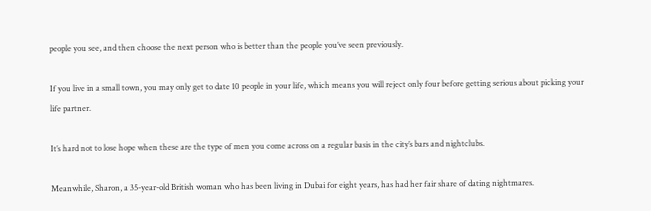people you see, and then choose the next person who is better than the people you’ve seen previously.

If you live in a small town, you may only get to date 10 people in your life, which means you will reject only four before getting serious about picking your life partner.

It’s hard not to lose hope when these are the type of men you come across on a regular basis in the city’s bars and nightclubs.

Meanwhile, Sharon, a 35-year-old British woman who has been living in Dubai for eight years, has had her fair share of dating nightmares.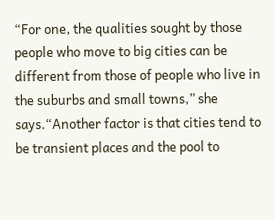“For one, the qualities sought by those people who move to big cities can be different from those of people who live in the suburbs and small towns,” she says.“Another factor is that cities tend to be transient places and the pool to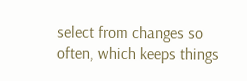select from changes so often, which keeps things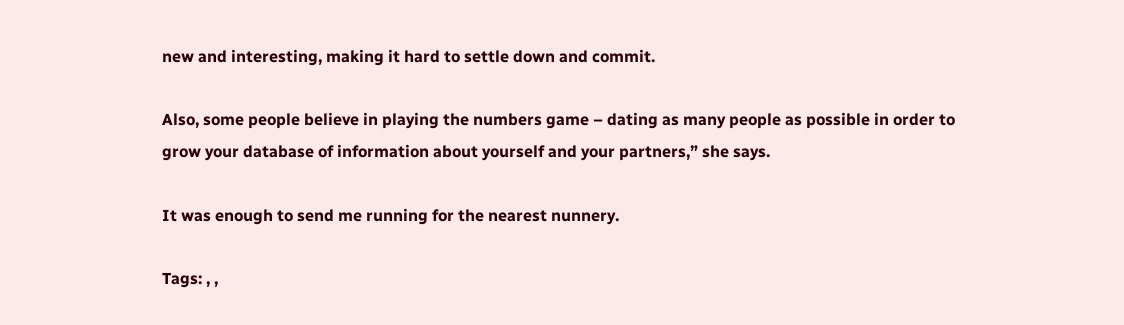new and interesting, making it hard to settle down and commit.

Also, some people believe in playing the numbers game – dating as many people as possible in order to grow your database of information about yourself and your partners,” she says.

It was enough to send me running for the nearest nunnery.

Tags: , ,